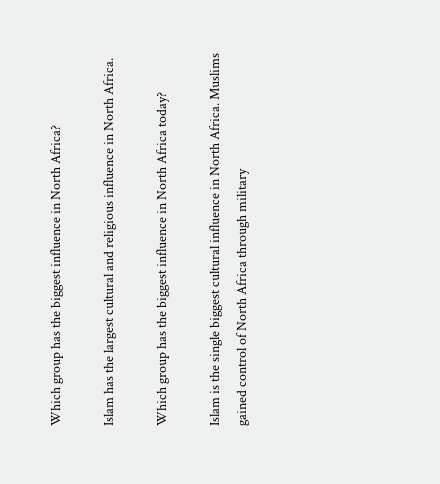Which group has the biggest influence in North Africa?

Islam has the largest cultural and religious influence in North Africa.

Which group has the biggest influence in North Africa today?

Islam is the single biggest cultural influence in North Africa. Muslims gained control of North Africa through military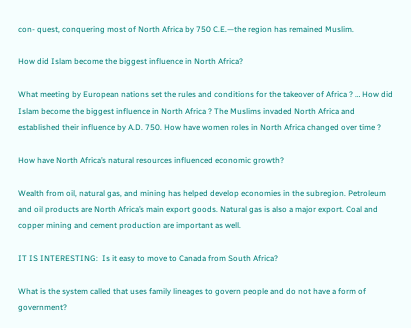con- quest, conquering most of North Africa by 750 C.E.—the region has remained Muslim.

How did Islam become the biggest influence in North Africa?

What meeting by European nations set the rules and conditions for the takeover of Africa ? … How did Islam become the biggest influence in North Africa ? The Muslims invaded North Africa and established their influence by A.D. 750. How have women roles in North Africa changed over time ?

How have North Africa’s natural resources influenced economic growth?

Wealth from oil, natural gas, and mining has helped develop economies in the subregion. Petroleum and oil products are North Africa’s main export goods. Natural gas is also a major export. Coal and copper mining and cement production are important as well.

IT IS INTERESTING:  Is it easy to move to Canada from South Africa?

What is the system called that uses family lineages to govern people and do not have a form of government?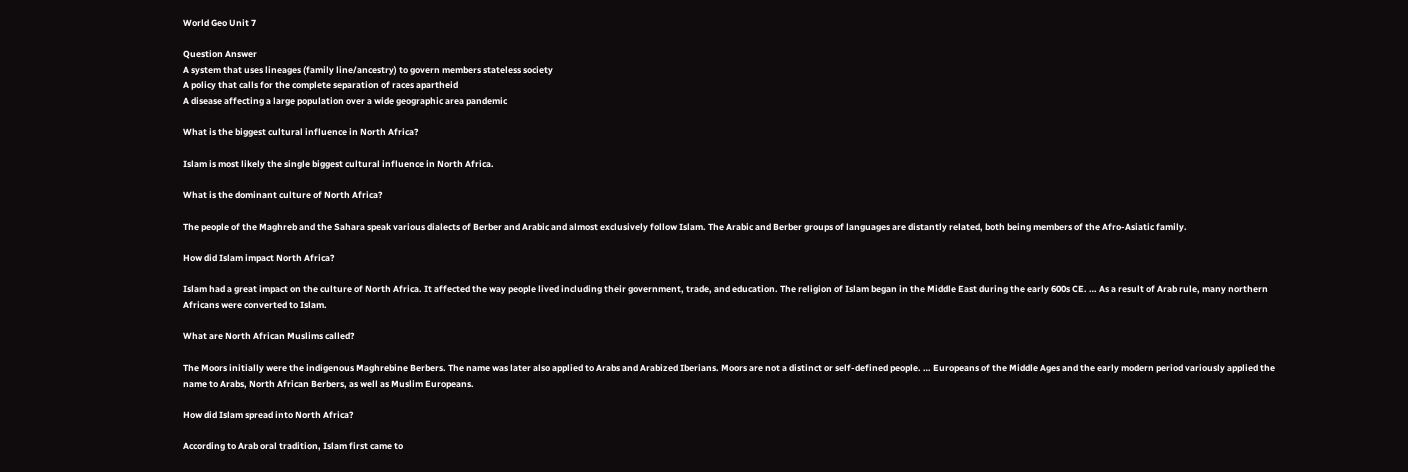World Geo Unit 7

Question Answer
A system that uses lineages (family line/ancestry) to govern members stateless society
A policy that calls for the complete separation of races apartheid
A disease affecting a large population over a wide geographic area pandemic

What is the biggest cultural influence in North Africa?

Islam is most likely the single biggest cultural influence in North Africa.

What is the dominant culture of North Africa?

The people of the Maghreb and the Sahara speak various dialects of Berber and Arabic and almost exclusively follow Islam. The Arabic and Berber groups of languages are distantly related, both being members of the Afro-Asiatic family.

How did Islam impact North Africa?

Islam had a great impact on the culture of North Africa. It affected the way people lived including their government, trade, and education. The religion of Islam began in the Middle East during the early 600s CE. … As a result of Arab rule, many northern Africans were converted to Islam.

What are North African Muslims called?

The Moors initially were the indigenous Maghrebine Berbers. The name was later also applied to Arabs and Arabized Iberians. Moors are not a distinct or self-defined people. … Europeans of the Middle Ages and the early modern period variously applied the name to Arabs, North African Berbers, as well as Muslim Europeans.

How did Islam spread into North Africa?

According to Arab oral tradition, Islam first came to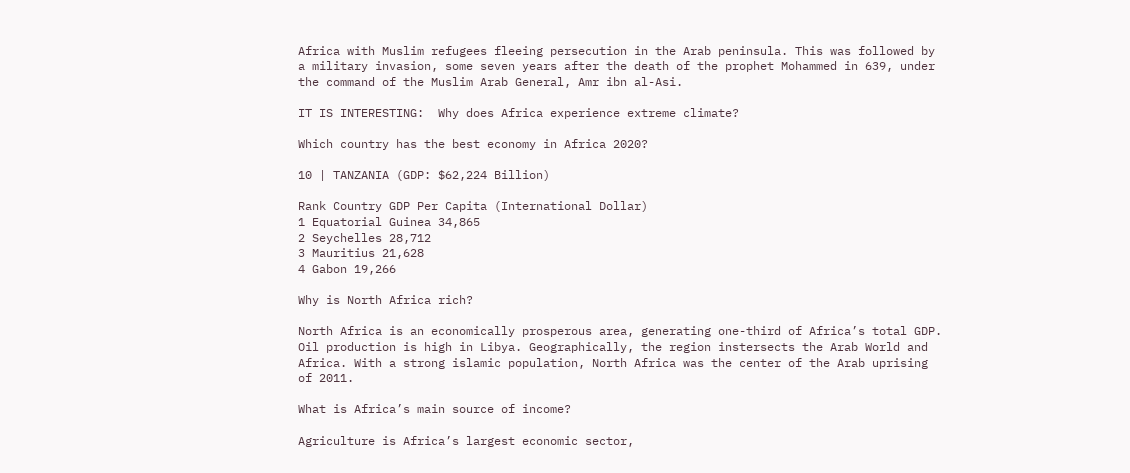Africa with Muslim refugees fleeing persecution in the Arab peninsula. This was followed by a military invasion, some seven years after the death of the prophet Mohammed in 639, under the command of the Muslim Arab General, Amr ibn al-Asi.

IT IS INTERESTING:  Why does Africa experience extreme climate?

Which country has the best economy in Africa 2020?

10 | TANZANIA (GDP: $62,224 Billion)

Rank Country GDP Per Capita (International Dollar)
1 Equatorial Guinea 34,865
2 Seychelles 28,712
3 Mauritius 21,628
4 Gabon 19,266

Why is North Africa rich?

North Africa is an economically prosperous area, generating one-third of Africa’s total GDP. Oil production is high in Libya. Geographically, the region instersects the Arab World and Africa. With a strong islamic population, North Africa was the center of the Arab uprising of 2011.

What is Africa’s main source of income?

Agriculture is Africa’s largest economic sector,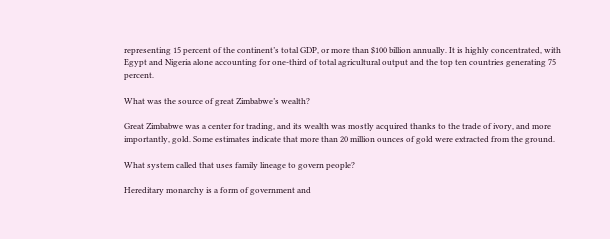representing 15 percent of the continent’s total GDP, or more than $100 billion annually. It is highly concentrated, with Egypt and Nigeria alone accounting for one-third of total agricultural output and the top ten countries generating 75 percent.

What was the source of great Zimbabwe’s wealth?

Great Zimbabwe was a center for trading, and its wealth was mostly acquired thanks to the trade of ivory, and more importantly, gold. Some estimates indicate that more than 20 million ounces of gold were extracted from the ground.

What system called that uses family lineage to govern people?

Hereditary monarchy is a form of government and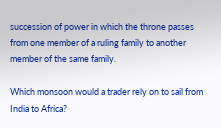succession of power in which the throne passes from one member of a ruling family to another member of the same family.

Which monsoon would a trader rely on to sail from India to Africa?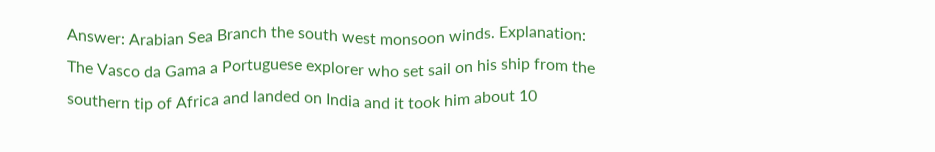Answer: Arabian Sea Branch the south west monsoon winds. Explanation: The Vasco da Gama a Portuguese explorer who set sail on his ship from the southern tip of Africa and landed on India and it took him about 10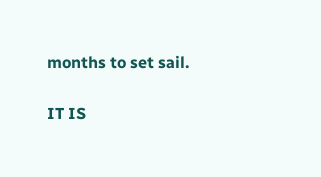months to set sail.

IT IS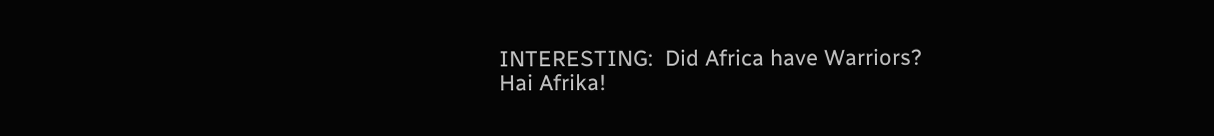INTERESTING:  Did Africa have Warriors?
Hai Afrika!